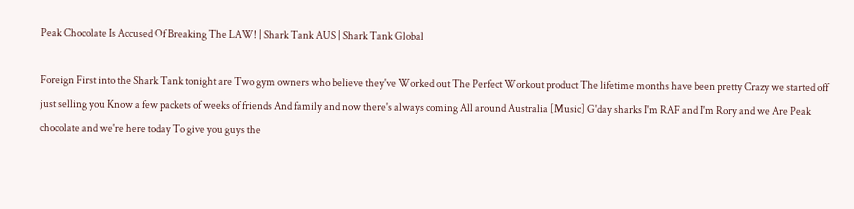Peak Chocolate Is Accused Of Breaking The LAW! | Shark Tank AUS | Shark Tank Global

Foreign First into the Shark Tank tonight are Two gym owners who believe they've Worked out The Perfect Workout product The lifetime months have been pretty Crazy we started off just selling you Know a few packets of weeks of friends And family and now there's always coming All around Australia [Music] G'day sharks I'm RAF and I'm Rory and we Are Peak chocolate and we're here today To give you guys the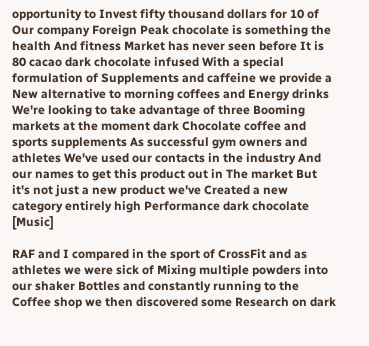opportunity to Invest fifty thousand dollars for 10 of Our company Foreign Peak chocolate is something the health And fitness Market has never seen before It is 80 cacao dark chocolate infused With a special formulation of Supplements and caffeine we provide a New alternative to morning coffees and Energy drinks We're looking to take advantage of three Booming markets at the moment dark Chocolate coffee and sports supplements As successful gym owners and athletes We've used our contacts in the industry And our names to get this product out in The market But it's not just a new product we've Created a new category entirely high Performance dark chocolate [Music]

RAF and I compared in the sport of CrossFit and as athletes we were sick of Mixing multiple powders into our shaker Bottles and constantly running to the Coffee shop we then discovered some Research on dark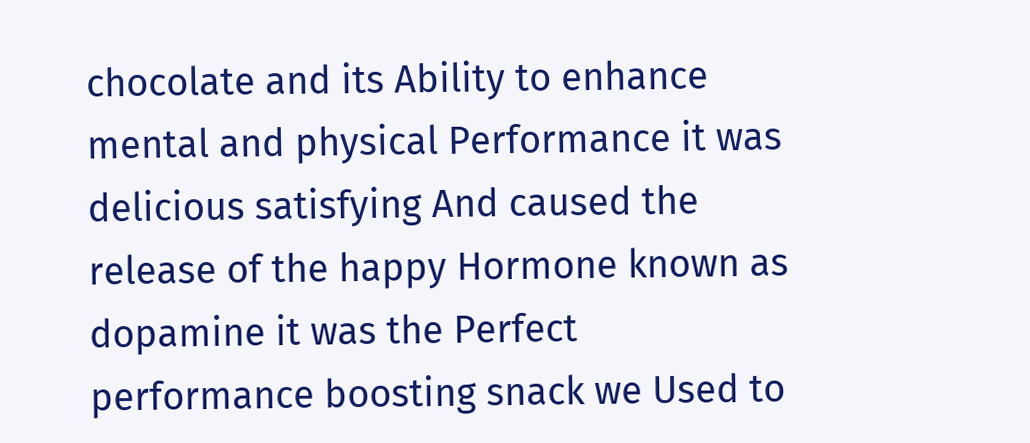chocolate and its Ability to enhance mental and physical Performance it was delicious satisfying And caused the release of the happy Hormone known as dopamine it was the Perfect performance boosting snack we Used to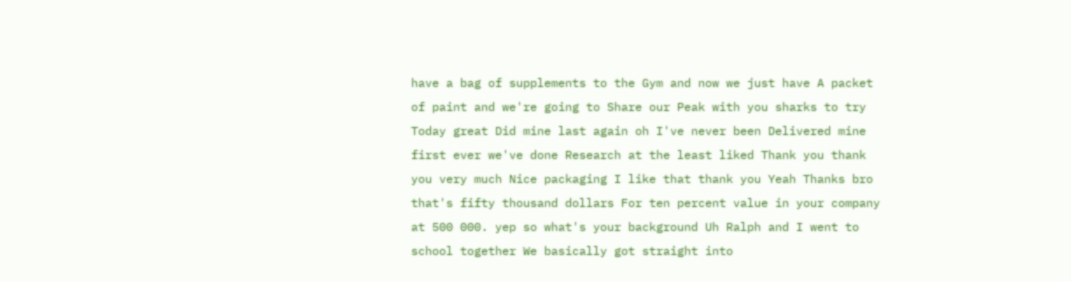have a bag of supplements to the Gym and now we just have A packet of paint and we're going to Share our Peak with you sharks to try Today great Did mine last again oh I've never been Delivered mine first ever we've done Research at the least liked Thank you thank you very much Nice packaging I like that thank you Yeah Thanks bro that's fifty thousand dollars For ten percent value in your company at 500 000. yep so what's your background Uh Ralph and I went to school together We basically got straight into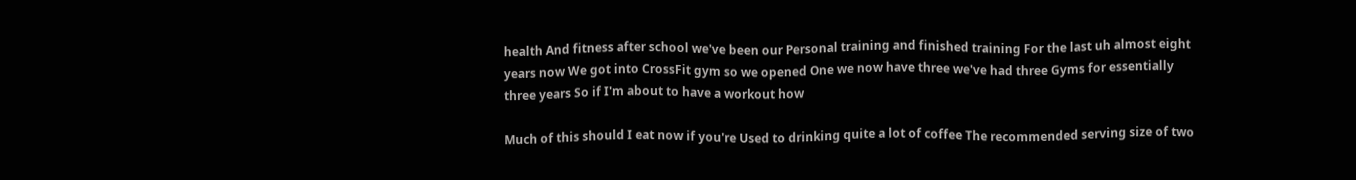health And fitness after school we've been our Personal training and finished training For the last uh almost eight years now We got into CrossFit gym so we opened One we now have three we've had three Gyms for essentially three years So if I'm about to have a workout how

Much of this should I eat now if you're Used to drinking quite a lot of coffee The recommended serving size of two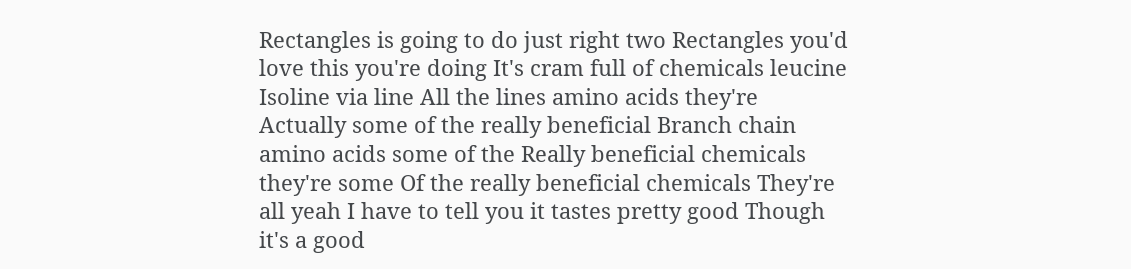Rectangles is going to do just right two Rectangles you'd love this you're doing It's cram full of chemicals leucine Isoline via line All the lines amino acids they're Actually some of the really beneficial Branch chain amino acids some of the Really beneficial chemicals they're some Of the really beneficial chemicals They're all yeah I have to tell you it tastes pretty good Though it's a good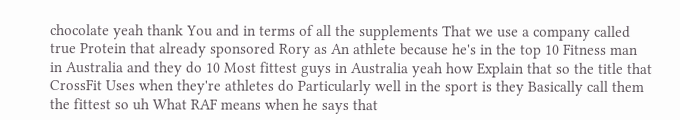chocolate yeah thank You and in terms of all the supplements That we use a company called true Protein that already sponsored Rory as An athlete because he's in the top 10 Fitness man in Australia and they do 10 Most fittest guys in Australia yeah how Explain that so the title that CrossFit Uses when they're athletes do Particularly well in the sport is they Basically call them the fittest so uh What RAF means when he says that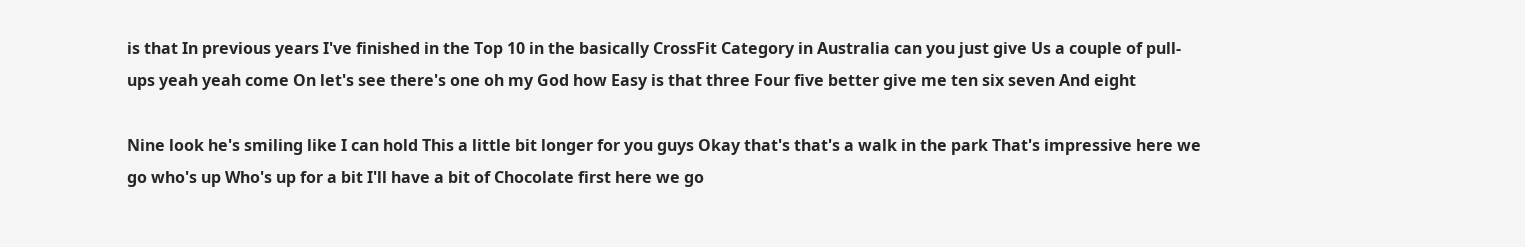is that In previous years I've finished in the Top 10 in the basically CrossFit Category in Australia can you just give Us a couple of pull-ups yeah yeah come On let's see there's one oh my God how Easy is that three Four five better give me ten six seven And eight

Nine look he's smiling like I can hold This a little bit longer for you guys Okay that's that's a walk in the park That's impressive here we go who's up Who's up for a bit I'll have a bit of Chocolate first here we go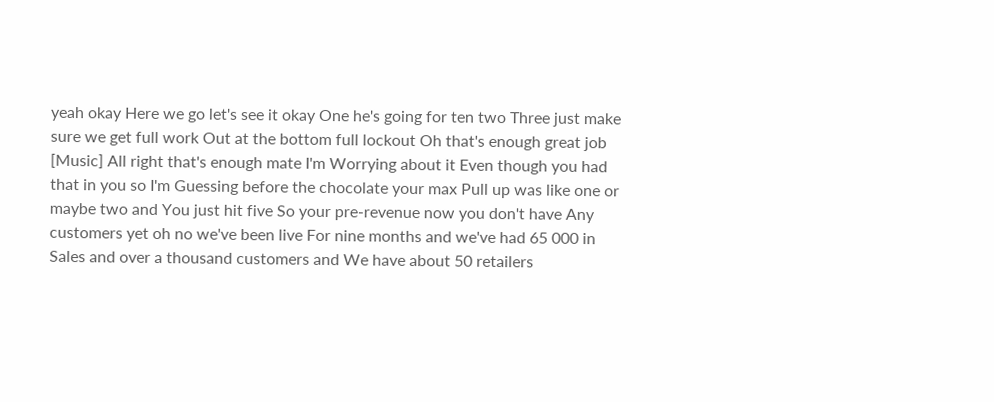yeah okay Here we go let's see it okay One he's going for ten two Three just make sure we get full work Out at the bottom full lockout Oh that's enough great job [Music] All right that's enough mate I'm Worrying about it Even though you had that in you so I'm Guessing before the chocolate your max Pull up was like one or maybe two and You just hit five So your pre-revenue now you don't have Any customers yet oh no we've been live For nine months and we've had 65 000 in Sales and over a thousand customers and We have about 50 retailers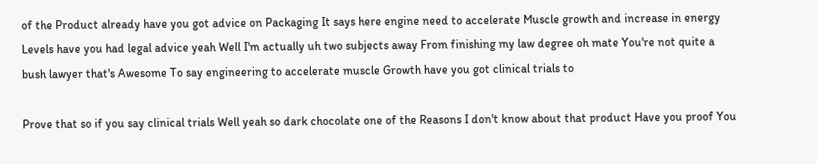of the Product already have you got advice on Packaging It says here engine need to accelerate Muscle growth and increase in energy Levels have you had legal advice yeah Well I'm actually uh two subjects away From finishing my law degree oh mate You're not quite a bush lawyer that's Awesome To say engineering to accelerate muscle Growth have you got clinical trials to

Prove that so if you say clinical trials Well yeah so dark chocolate one of the Reasons I don't know about that product Have you proof You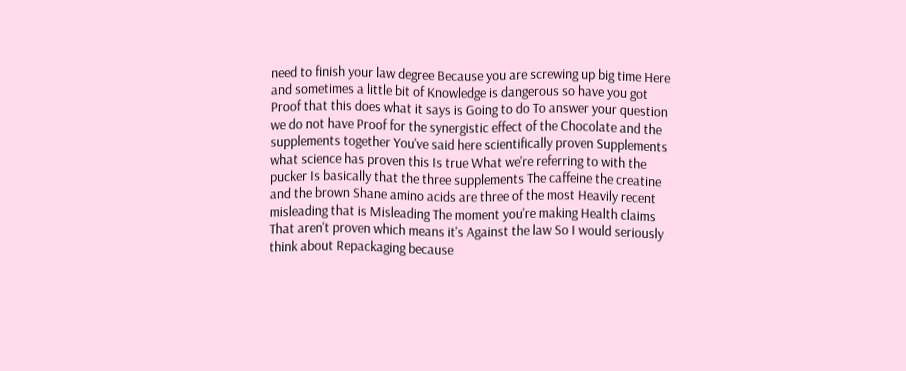need to finish your law degree Because you are screwing up big time Here and sometimes a little bit of Knowledge is dangerous so have you got Proof that this does what it says is Going to do To answer your question we do not have Proof for the synergistic effect of the Chocolate and the supplements together You've said here scientifically proven Supplements what science has proven this Is true What we're referring to with the pucker Is basically that the three supplements The caffeine the creatine and the brown Shane amino acids are three of the most Heavily recent misleading that is Misleading The moment you're making Health claims That aren't proven which means it's Against the law So I would seriously think about Repackaging because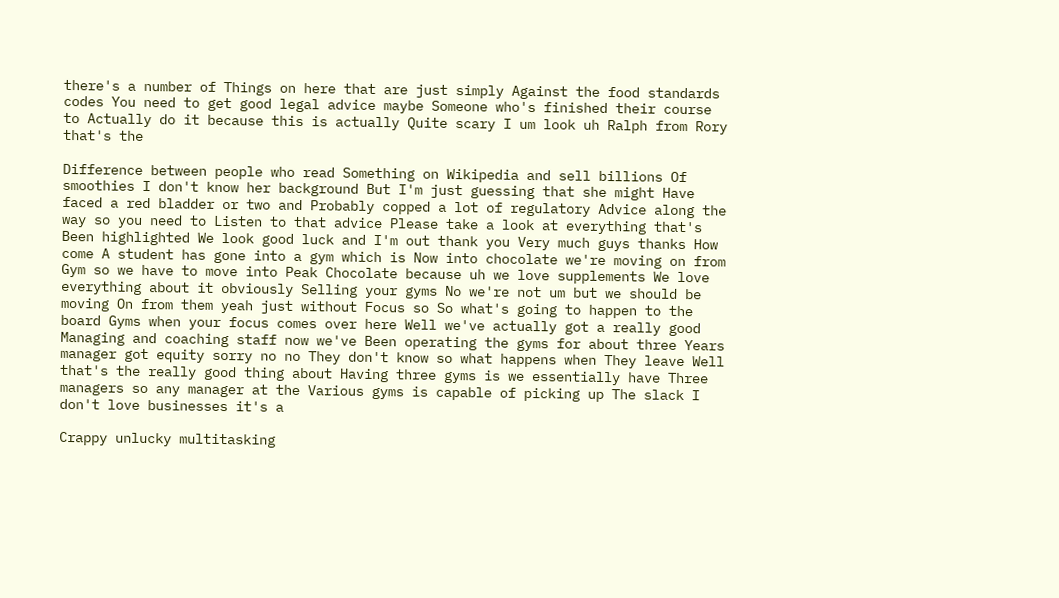there's a number of Things on here that are just simply Against the food standards codes You need to get good legal advice maybe Someone who's finished their course to Actually do it because this is actually Quite scary I um look uh Ralph from Rory that's the

Difference between people who read Something on Wikipedia and sell billions Of smoothies I don't know her background But I'm just guessing that she might Have faced a red bladder or two and Probably copped a lot of regulatory Advice along the way so you need to Listen to that advice Please take a look at everything that's Been highlighted We look good luck and I'm out thank you Very much guys thanks How come A student has gone into a gym which is Now into chocolate we're moving on from Gym so we have to move into Peak Chocolate because uh we love supplements We love everything about it obviously Selling your gyms No we're not um but we should be moving On from them yeah just without Focus so So what's going to happen to the board Gyms when your focus comes over here Well we've actually got a really good Managing and coaching staff now we've Been operating the gyms for about three Years manager got equity sorry no no They don't know so what happens when They leave Well that's the really good thing about Having three gyms is we essentially have Three managers so any manager at the Various gyms is capable of picking up The slack I don't love businesses it's a

Crappy unlucky multitasking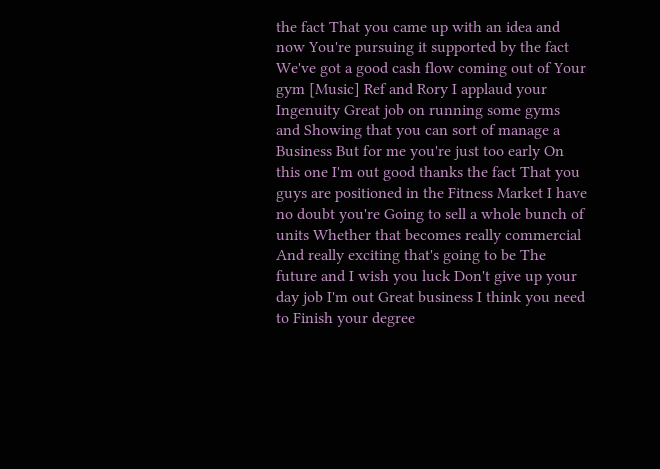the fact That you came up with an idea and now You're pursuing it supported by the fact We've got a good cash flow coming out of Your gym [Music] Ref and Rory I applaud your Ingenuity Great job on running some gyms and Showing that you can sort of manage a Business But for me you're just too early On this one I'm out good thanks the fact That you guys are positioned in the Fitness Market I have no doubt you're Going to sell a whole bunch of units Whether that becomes really commercial And really exciting that's going to be The future and I wish you luck Don't give up your day job I'm out Great business I think you need to Finish your degree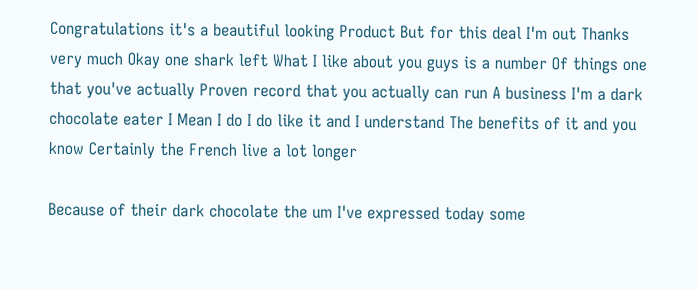Congratulations it's a beautiful looking Product But for this deal I'm out Thanks very much Okay one shark left What I like about you guys is a number Of things one that you've actually Proven record that you actually can run A business I'm a dark chocolate eater I Mean I do I do like it and I understand The benefits of it and you know Certainly the French live a lot longer

Because of their dark chocolate the um I've expressed today some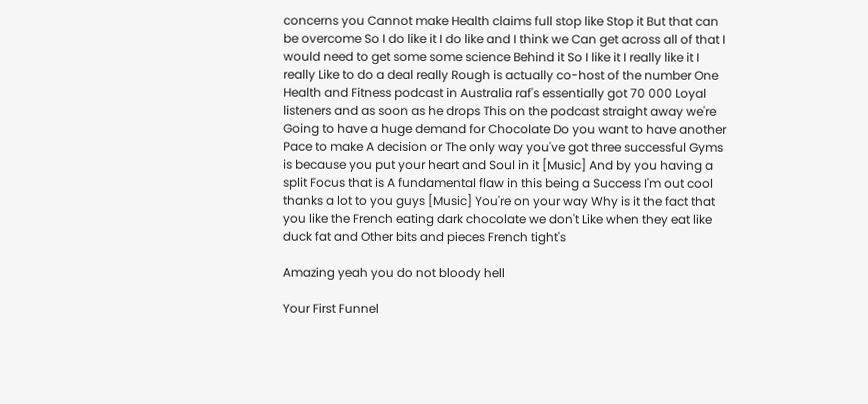concerns you Cannot make Health claims full stop like Stop it But that can be overcome So I do like it I do like and I think we Can get across all of that I would need to get some some science Behind it So I like it I really like it I really Like to do a deal really Rough is actually co-host of the number One Health and Fitness podcast in Australia raf's essentially got 70 000 Loyal listeners and as soon as he drops This on the podcast straight away we're Going to have a huge demand for Chocolate Do you want to have another Pace to make A decision or The only way you've got three successful Gyms is because you put your heart and Soul in it [Music] And by you having a split Focus that is A fundamental flaw in this being a Success I'm out cool thanks a lot to you guys [Music] You're on your way Why is it the fact that you like the French eating dark chocolate we don't Like when they eat like duck fat and Other bits and pieces French tight's

Amazing yeah you do not bloody hell

Your First Funnel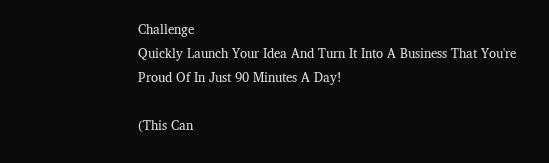Challenge
Quickly Launch Your Idea And Turn It Into A Business That You're Proud Of In Just 90 Minutes A Day!

(This Can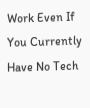Work Even If You Currently Have No Tech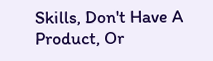Skills, Don't Have A Product, Or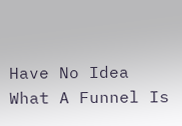Have No Idea What A Funnel Is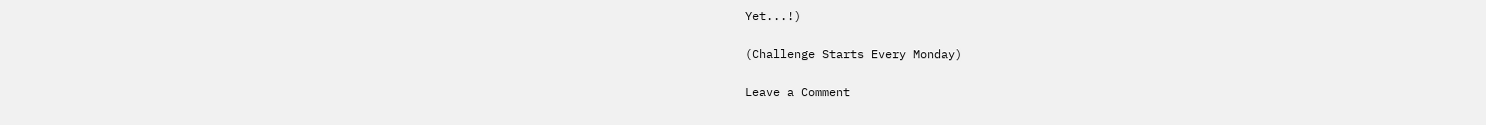Yet...!)

(Challenge Starts Every Monday)

Leave a Comment